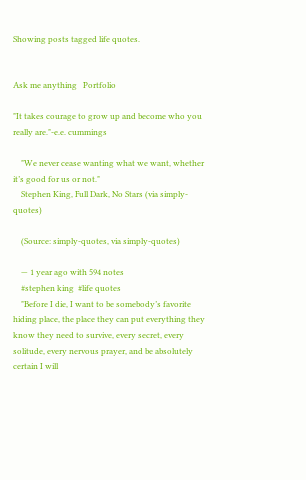Showing posts tagged life quotes.


Ask me anything   Portfolio

"It takes courage to grow up and become who you really are."-e.e. cummings

    "We never cease wanting what we want, whether it’s good for us or not."
    Stephen King, Full Dark, No Stars (via simply-quotes)

    (Source: simply-quotes, via simply-quotes)

    — 1 year ago with 594 notes
    #stephen king  #life quotes
    "Before I die, I want to be somebody’s favorite hiding place, the place they can put everything they know they need to survive, every secret, every solitude, every nervous prayer, and be absolutely certain I will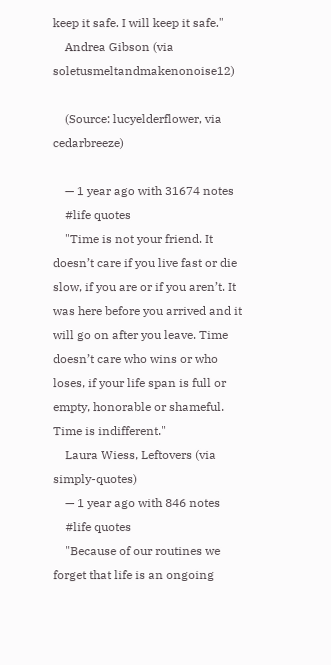keep it safe. I will keep it safe."
    Andrea Gibson (via soletusmeltandmakenonoise12)

    (Source: lucyelderflower, via cedarbreeze)

    — 1 year ago with 31674 notes
    #life quotes
    "Time is not your friend. It doesn’t care if you live fast or die slow, if you are or if you aren’t. It was here before you arrived and it will go on after you leave. Time doesn’t care who wins or who loses, if your life span is full or empty, honorable or shameful. Time is indifferent."
    Laura Wiess, Leftovers (via simply-quotes)
    — 1 year ago with 846 notes
    #life quotes
    "Because of our routines we forget that life is an ongoing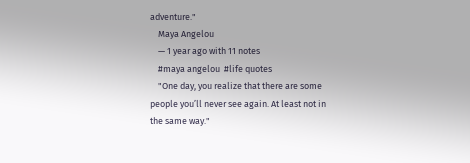adventure."
    Maya Angelou
    — 1 year ago with 11 notes
    #maya angelou  #life quotes
    "One day, you realize that there are some people you’ll never see again. At least not in the same way."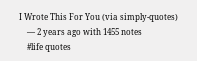I Wrote This For You (via simply-quotes)
    — 2 years ago with 1455 notes
    #life quotes